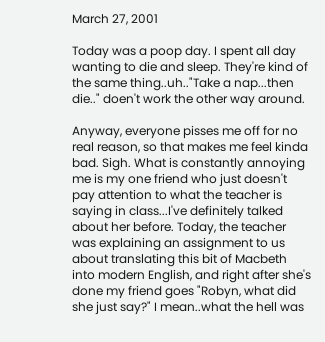March 27, 2001

Today was a poop day. I spent all day wanting to die and sleep. They're kind of the same thing..uh.."Take a nap...then die.." doen't work the other way around.

Anyway, everyone pisses me off for no real reason, so that makes me feel kinda bad. Sigh. What is constantly annoying me is my one friend who just doesn't pay attention to what the teacher is saying in class...I've definitely talked about her before. Today, the teacher was explaining an assignment to us about translating this bit of Macbeth into modern English, and right after she's done my friend goes "Robyn, what did she just say?" I mean..what the hell was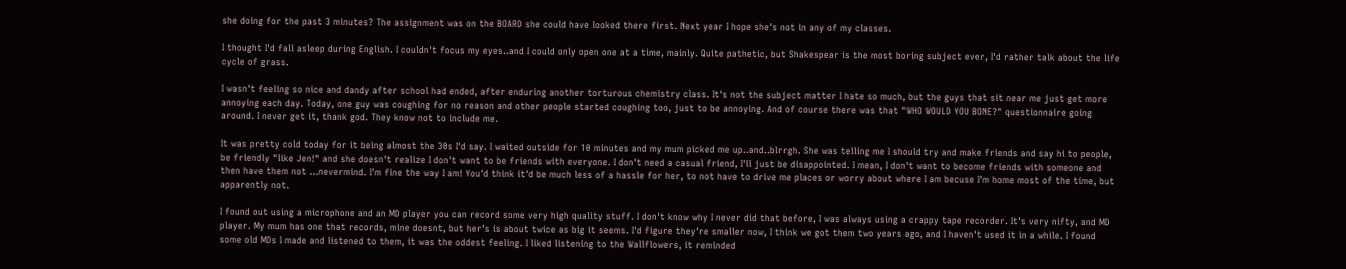she doing for the past 3 minutes? The assignment was on the BOARD she could have looked there first. Next year I hope she's not in any of my classes.

I thought I'd fall asleep during English. I couldn't focus my eyes..and I could only open one at a time, mainly. Quite pathetic, but Shakespear is the most boring subject ever, I'd rather talk about the life cycle of grass.

I wasn't feeling so nice and dandy after school had ended, after enduring another torturous chemistry class. It's not the subject matter I hate so much, but the guys that sit near me just get more annoying each day. Today, one guy was coughing for no reason and other people started coughing too, just to be annoying. And of course there was that "WHO WOULD YOU BONE?" questionnaire going around. I never get it, thank god. They know not to include me.

It was pretty cold today for it being almost the 30s I'd say. I waited outside for 10 minutes and my mum picked me up..and..blrrgh. She was telling me I should try and make friends and say hi to people, be friendly "like Jen!" and she doesn't realize I don't want to be friends with everyone. I don't need a casual friend, I'll just be disappointed. I mean, I don't want to become friends with someone and then have them not ...nevermind. I'm fine the way I am! You'd think it'd be much less of a hassle for her, to not have to drive me places or worry about where I am becuse I'm home most of the time, but apparently not.

I found out using a microphone and an MD player you can record some very high quality stuff. I don't know why I never did that before, I was always using a crappy tape recorder. It's very nifty, and MD player. My mum has one that records, mine doesnt, but her's is about twice as big it seems. I'd figure they're smaller now, I think we got them two years ago, and I haven't used it in a while. I found some old MDs I made and listened to them, it was the oddest feeling. I liked listening to the Wallflowers, it reminded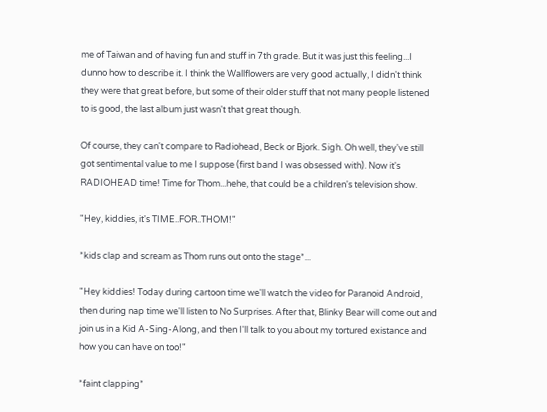me of Taiwan and of having fun and stuff in 7th grade. But it was just this feeling...I dunno how to describe it. I think the Wallflowers are very good actually, I didn't think they were that great before, but some of their older stuff that not many people listened to is good, the last album just wasn't that great though.

Of course, they can't compare to Radiohead, Beck or Bjork. Sigh. Oh well, they've still got sentimental value to me I suppose (first band I was obsessed with). Now it's RADIOHEAD time! Time for Thom...hehe, that could be a children's television show.

"Hey, kiddies, it's TIME..FOR..THOM!"

*kids clap and scream as Thom runs out onto the stage*...

"Hey kiddies! Today during cartoon time we'll watch the video for Paranoid Android, then during nap time we'll listen to No Surprises. After that, Blinky Bear will come out and join us in a Kid A-Sing-Along, and then I'll talk to you about my tortured existance and how you can have on too!"

*faint clapping*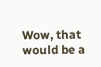Wow, that would be a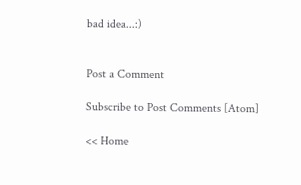bad idea...:)


Post a Comment

Subscribe to Post Comments [Atom]

<< Home